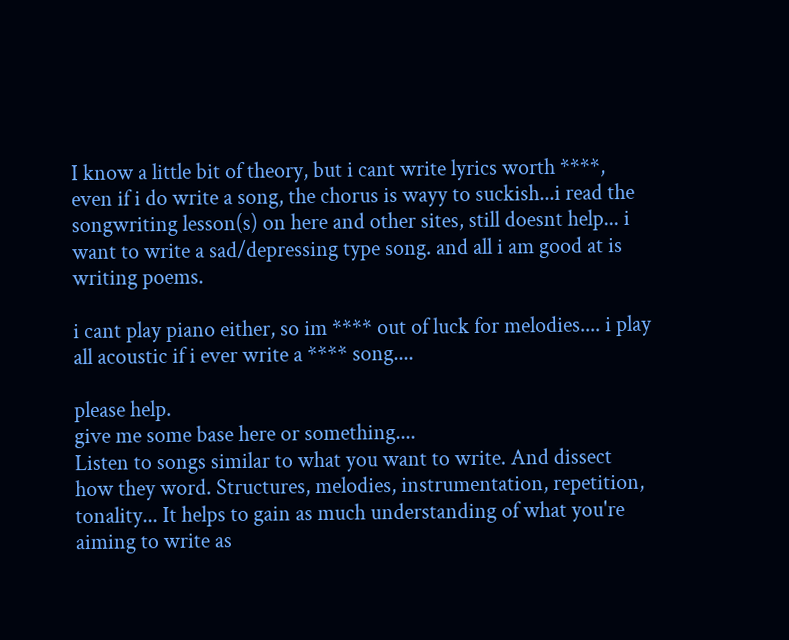I know a little bit of theory, but i cant write lyrics worth ****, even if i do write a song, the chorus is wayy to suckish...i read the songwriting lesson(s) on here and other sites, still doesnt help... i want to write a sad/depressing type song. and all i am good at is writing poems.

i cant play piano either, so im **** out of luck for melodies.... i play all acoustic if i ever write a **** song....

please help.
give me some base here or something....
Listen to songs similar to what you want to write. And dissect how they word. Structures, melodies, instrumentation, repetition, tonality... It helps to gain as much understanding of what you're aiming to write as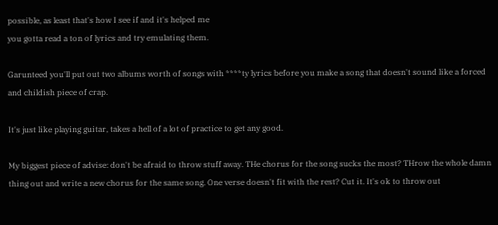possible, as least that's how I see if and it's helped me
you gotta read a ton of lyrics and try emulating them.

Garunteed you'll put out two albums worth of songs with ****ty lyrics before you make a song that doesn't sound like a forced and childish piece of crap.

It's just like playing guitar, takes a hell of a lot of practice to get any good.

My biggest piece of advise: don't be afraid to throw stuff away. THe chorus for the song sucks the most? THrow the whole damn thing out and write a new chorus for the same song. One verse doesn't fit with the rest? Cut it. It's ok to throw out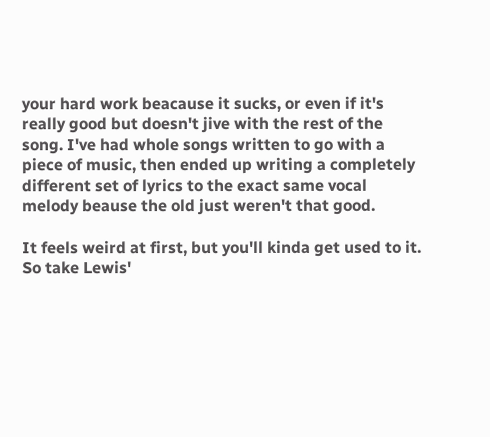your hard work beacause it sucks, or even if it's really good but doesn't jive with the rest of the song. I've had whole songs written to go with a piece of music, then ended up writing a completely different set of lyrics to the exact same vocal melody beause the old just weren't that good.

It feels weird at first, but you'll kinda get used to it.
So take Lewis'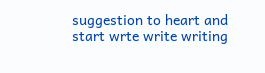suggestion to heart and start wrte write writing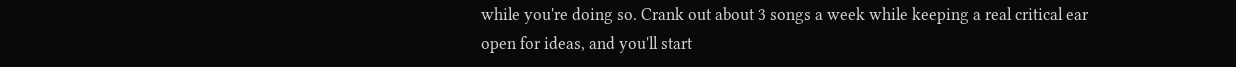while you're doing so. Crank out about 3 songs a week while keeping a real critical ear open for ideas, and you'll start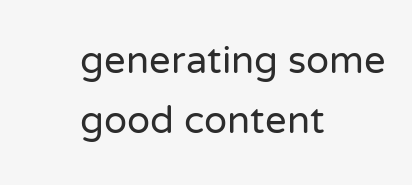generating some good content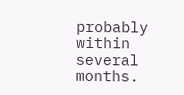probably within several months.